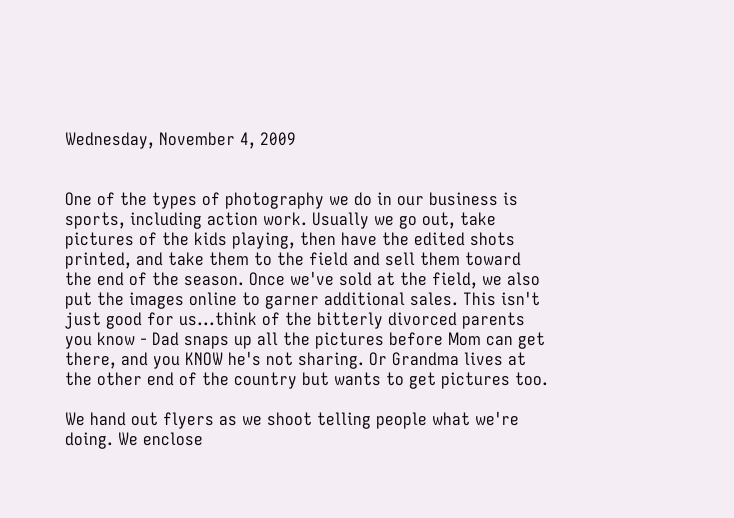Wednesday, November 4, 2009


One of the types of photography we do in our business is sports, including action work. Usually we go out, take pictures of the kids playing, then have the edited shots printed, and take them to the field and sell them toward the end of the season. Once we've sold at the field, we also put the images online to garner additional sales. This isn't just good for us...think of the bitterly divorced parents you know - Dad snaps up all the pictures before Mom can get there, and you KNOW he's not sharing. Or Grandma lives at the other end of the country but wants to get pictures too.

We hand out flyers as we shoot telling people what we're doing. We enclose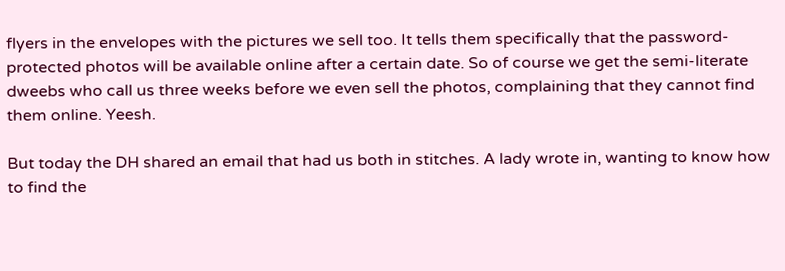flyers in the envelopes with the pictures we sell too. It tells them specifically that the password-protected photos will be available online after a certain date. So of course we get the semi-literate dweebs who call us three weeks before we even sell the photos, complaining that they cannot find them online. Yeesh.

But today the DH shared an email that had us both in stitches. A lady wrote in, wanting to know how to find the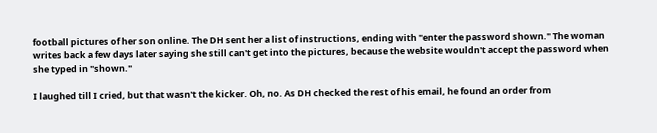football pictures of her son online. The DH sent her a list of instructions, ending with "enter the password shown." The woman writes back a few days later saying she still can't get into the pictures, because the website wouldn't accept the password when she typed in "shown."

I laughed till I cried, but that wasn't the kicker. Oh, no. As DH checked the rest of his email, he found an order from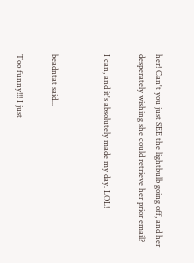her! Can't you just SEE the lightbulb going off, and her desperately wishing she could retrieve her prior email?

I can, and it's absolutely made my day. LOL!


beadntat said...

Too funny!!! I just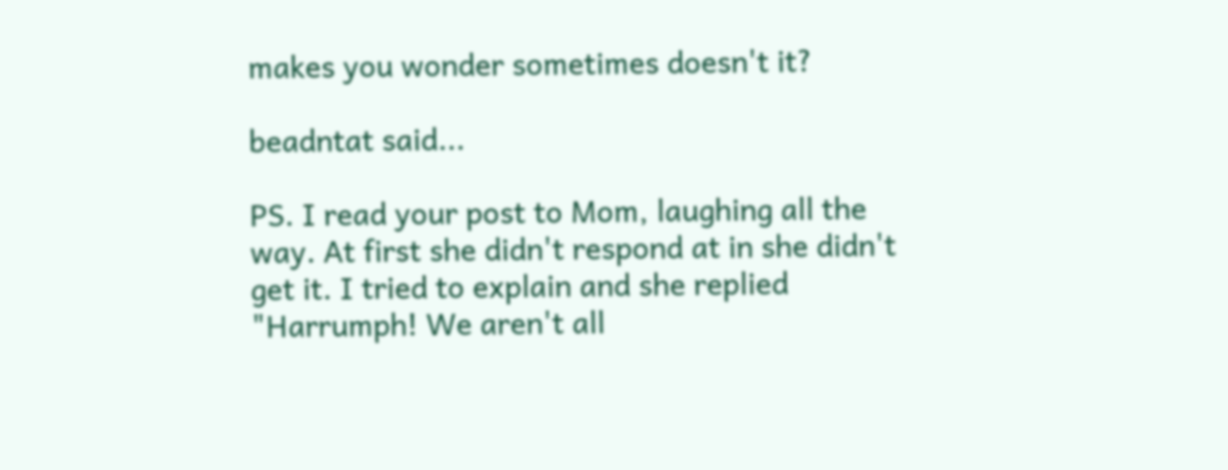makes you wonder sometimes doesn't it?

beadntat said...

PS. I read your post to Mom, laughing all the way. At first she didn't respond at in she didn't get it. I tried to explain and she replied "Harrumph! We aren't all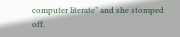computer literate" and she stomped off.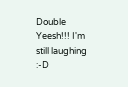Double Yeesh!!! I'm still laughing :-D